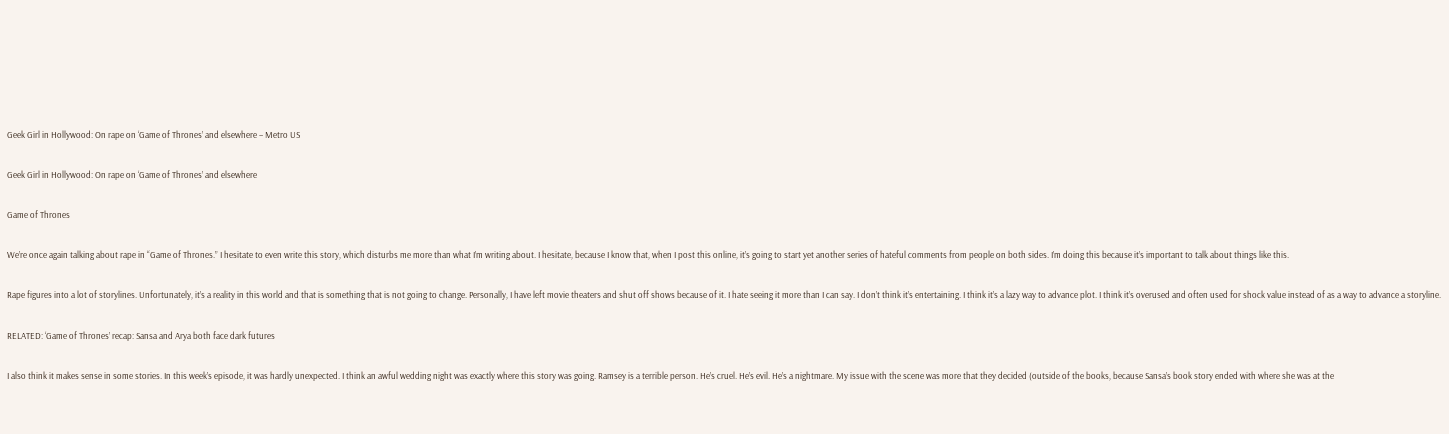Geek Girl in Hollywood: On rape on ‘Game of Thrones’ and elsewhere – Metro US

Geek Girl in Hollywood: On rape on ‘Game of Thrones’ and elsewhere

Game of Thrones

We’re once again talking about rape in “Game of Thrones.” I hesitate to even write this story, which disturbs me more than what I’m writing about. I hesitate, because I know that, when I post this online, it’s going to start yet another series of hateful comments from people on both sides. I’m doing this because it’s important to talk about things like this.

Rape figures into a lot of storylines. Unfortunately, it’s a reality in this world and that is something that is not going to change. Personally, I have left movie theaters and shut off shows because of it. I hate seeing it more than I can say. I don’t think it’s entertaining. I think it’s a lazy way to advance plot. I think it’s overused and often used for shock value instead of as a way to advance a storyline.

RELATED: ‘Game of Thrones’ recap: Sansa and Arya both face dark futures

I also think it makes sense in some stories. In this week’s episode, it was hardly unexpected. I think an awful wedding night was exactly where this story was going. Ramsey is a terrible person. He’s cruel. He’s evil. He’s a nightmare. My issue with the scene was more that they decided (outside of the books, because Sansa’s book story ended with where she was at the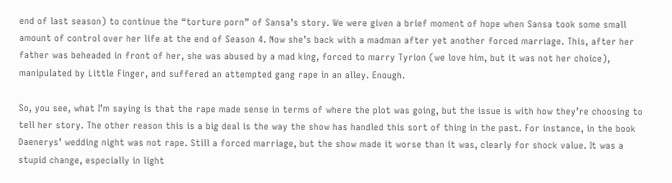end of last season) to continue the “torture porn” of Sansa’s story. We were given a brief moment of hope when Sansa took some small amount of control over her life at the end of Season 4. Now she’s back with a madman after yet another forced marriage. This, after her father was beheaded in front of her, she was abused by a mad king, forced to marry Tyrion (we love him, but it was not her choice), manipulated by Little Finger, and suffered an attempted gang rape in an alley. Enough.

So, you see, what I’m saying is that the rape made sense in terms of where the plot was going, but the issue is with how they’re choosing to tell her story. The other reason this is a big deal is the way the show has handled this sort of thing in the past. For instance, in the book Daenerys’ wedding night was not rape. Still a forced marriage, but the show made it worse than it was, clearly for shock value. It was a stupid change, especially in light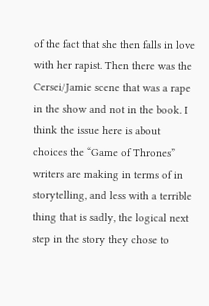of the fact that she then falls in love with her rapist. Then there was the Cersei/Jamie scene that was a rape in the show and not in the book. I think the issue here is about choices the “Game of Thrones” writers are making in terms of in storytelling, and less with a terrible thing that is sadly, the logical next step in the story they chose to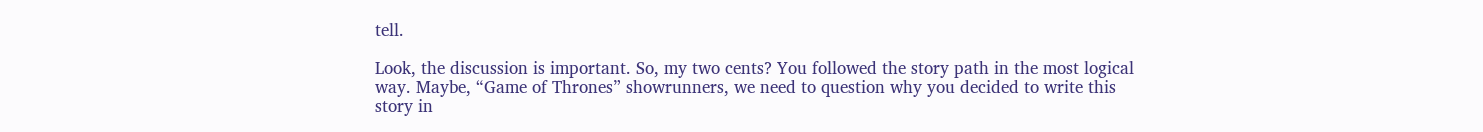tell.

Look, the discussion is important. So, my two cents? You followed the story path in the most logical way. Maybe, “Game of Thrones” showrunners, we need to question why you decided to write this story in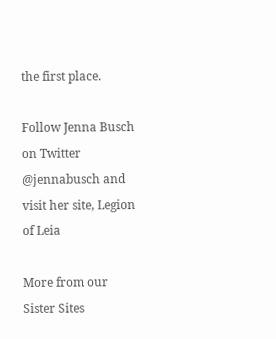the first place.

Follow Jenna Busch on Twitter @jennabusch and visit her site, Legion of Leia

More from our Sister Sites